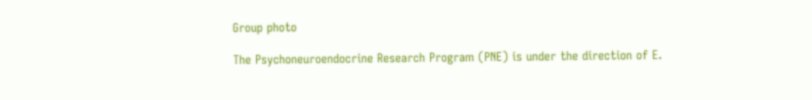Group photo

The Psychoneuroendocrine Research Program (PNE) is under the direction of E.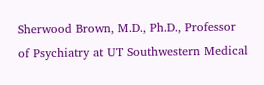Sherwood Brown, M.D., Ph.D., Professor of Psychiatry at UT Southwestern Medical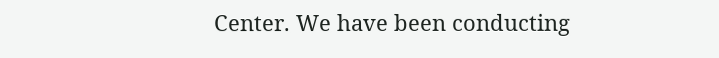Center. We have been conducting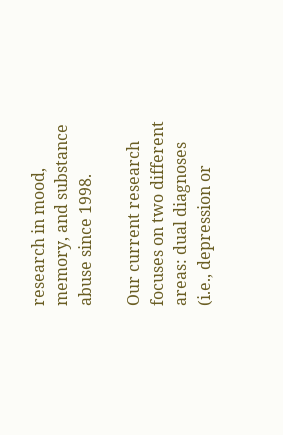research in mood, memory, and substance abuse since 1998.

Our current research focuses on two different areas: dual diagnoses (i.e., depression or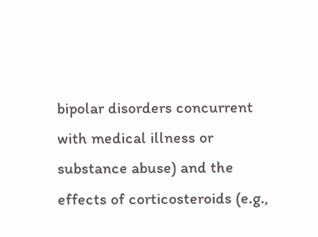bipolar disorders concurrent with medical illness or substance abuse) and the effects of corticosteroids (e.g.,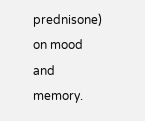prednisone) on mood and memory.